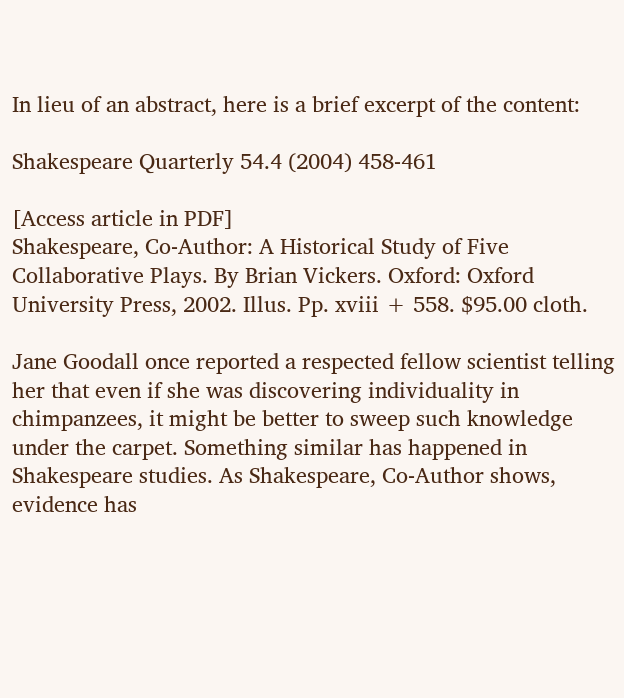In lieu of an abstract, here is a brief excerpt of the content:

Shakespeare Quarterly 54.4 (2004) 458-461

[Access article in PDF]
Shakespeare, Co-Author: A Historical Study of Five Collaborative Plays. By Brian Vickers. Oxford: Oxford University Press, 2002. Illus. Pp. xviii + 558. $95.00 cloth.

Jane Goodall once reported a respected fellow scientist telling her that even if she was discovering individuality in chimpanzees, it might be better to sweep such knowledge under the carpet. Something similar has happened in Shakespeare studies. As Shakespeare, Co-Author shows, evidence has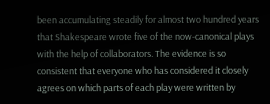been accumulating steadily for almost two hundred years that Shakespeare wrote five of the now-canonical plays with the help of collaborators. The evidence is so consistent that everyone who has considered it closely agrees on which parts of each play were written by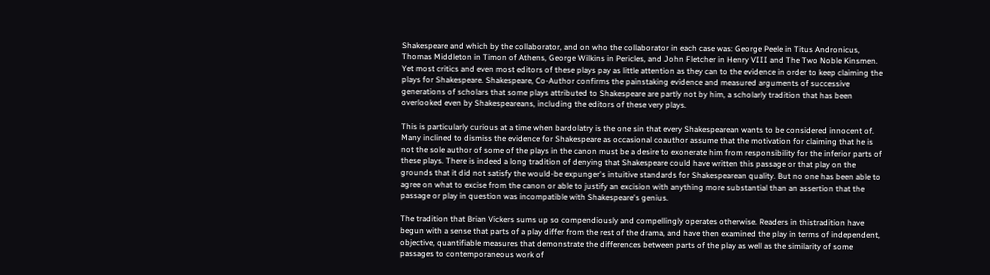Shakespeare and which by the collaborator, and on who the collaborator in each case was: George Peele in Titus Andronicus, Thomas Middleton in Timon of Athens, George Wilkins in Pericles, and John Fletcher in Henry VIII and The Two Noble Kinsmen. Yet most critics and even most editors of these plays pay as little attention as they can to the evidence in order to keep claiming the plays for Shakespeare. Shakespeare, Co-Author confirms the painstaking evidence and measured arguments of successive generations of scholars that some plays attributed to Shakespeare are partly not by him, a scholarly tradition that has been overlooked even by Shakespeareans, including the editors of these very plays.

This is particularly curious at a time when bardolatry is the one sin that every Shakespearean wants to be considered innocent of. Many inclined to dismiss the evidence for Shakespeare as occasional coauthor assume that the motivation for claiming that he is not the sole author of some of the plays in the canon must be a desire to exonerate him from responsibility for the inferior parts of these plays. There is indeed a long tradition of denying that Shakespeare could have written this passage or that play on the grounds that it did not satisfy the would-be expunger's intuitive standards for Shakespearean quality. But no one has been able to agree on what to excise from the canon or able to justify an excision with anything more substantial than an assertion that the passage or play in question was incompatible with Shakespeare's genius.

The tradition that Brian Vickers sums up so compendiously and compellingly operates otherwise. Readers in thistradition have begun with a sense that parts of a play differ from the rest of the drama, and have then examined the play in terms of independent, objective, quantifiable measures that demonstrate the differences between parts of the play as well as the similarity of some passages to contemporaneous work of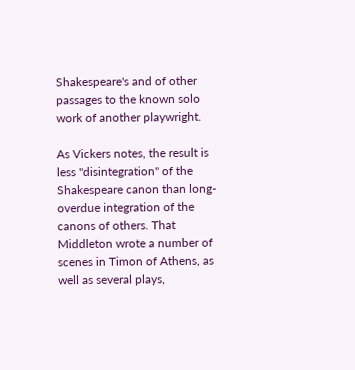Shakespeare's and of other passages to the known solo work of another playwright.

As Vickers notes, the result is less "disintegration" of the Shakespeare canon than long-overdue integration of the canons of others. That Middleton wrote a number of scenes in Timon of Athens, as well as several plays,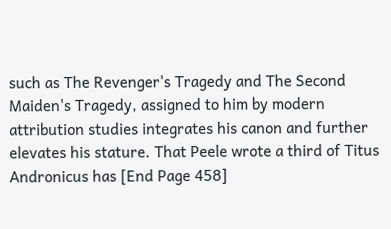such as The Revenger's Tragedy and The Second Maiden's Tragedy, assigned to him by modern attribution studies integrates his canon and further elevates his stature. That Peele wrote a third of Titus Andronicus has [End Page 458]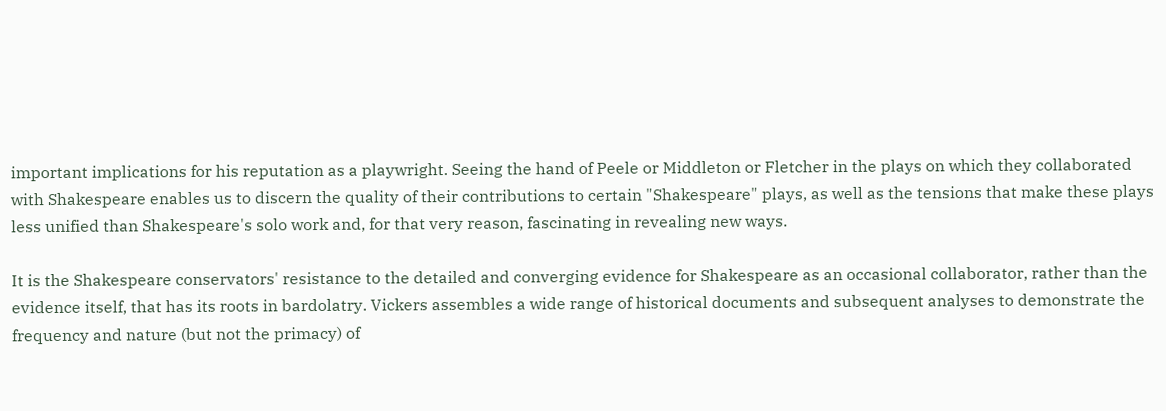important implications for his reputation as a playwright. Seeing the hand of Peele or Middleton or Fletcher in the plays on which they collaborated with Shakespeare enables us to discern the quality of their contributions to certain "Shakespeare" plays, as well as the tensions that make these plays less unified than Shakespeare's solo work and, for that very reason, fascinating in revealing new ways.

It is the Shakespeare conservators' resistance to the detailed and converging evidence for Shakespeare as an occasional collaborator, rather than the evidence itself, that has its roots in bardolatry. Vickers assembles a wide range of historical documents and subsequent analyses to demonstrate the frequency and nature (but not the primacy) of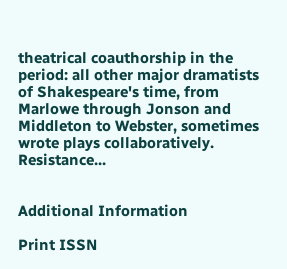theatrical coauthorship in the period: all other major dramatists of Shakespeare's time, from Marlowe through Jonson and Middleton to Webster, sometimes wrote plays collaboratively. Resistance...


Additional Information

Print ISSN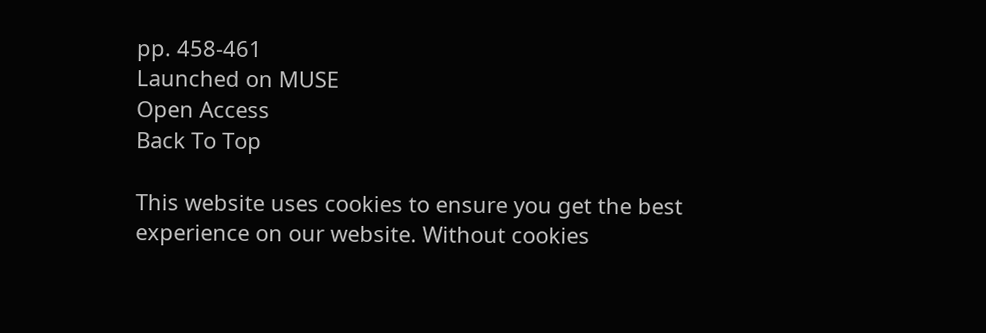pp. 458-461
Launched on MUSE
Open Access
Back To Top

This website uses cookies to ensure you get the best experience on our website. Without cookies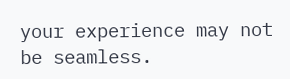your experience may not be seamless.